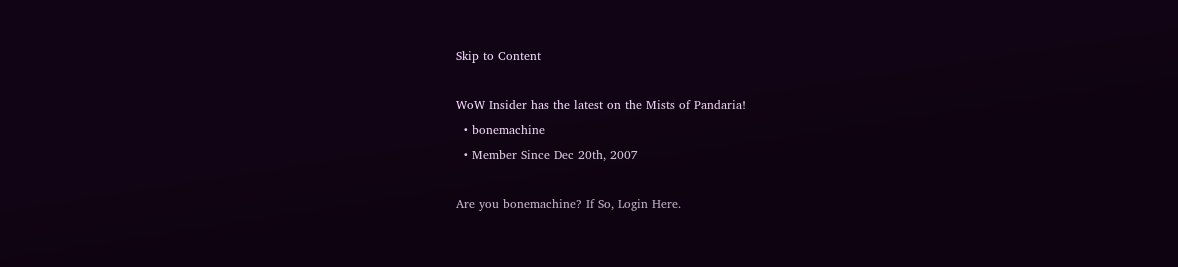Skip to Content

WoW Insider has the latest on the Mists of Pandaria!
  • bonemachine
  • Member Since Dec 20th, 2007

Are you bonemachine? If So, Login Here.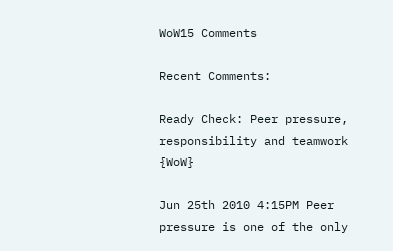WoW15 Comments

Recent Comments:

Ready Check: Peer pressure, responsibility and teamwork {WoW}

Jun 25th 2010 4:15PM Peer pressure is one of the only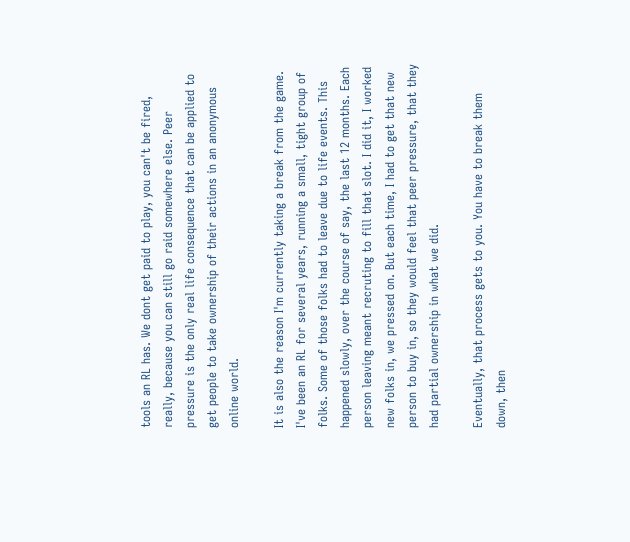tools an RL has. We dont get paid to play, you can't be fired, really, because you can still go raid somewhere else. Peer pressure is the only real life consequence that can be applied to get people to take ownership of their actions in an anonymous online world.

It is also the reason I'm currently taking a break from the game. I've been an RL for several years, running a small, tight group of folks. Some of those folks had to leave due to life events. This happened slowly, over the course of say, the last 12 months. Each person leaving meant recruting to fill that slot. I did it, I worked new folks in, we pressed on. But each time, I had to get that new person to buy in, so they would feel that peer pressure, that they had partial ownership in what we did.

Eventually, that process gets to you. You have to break them down, then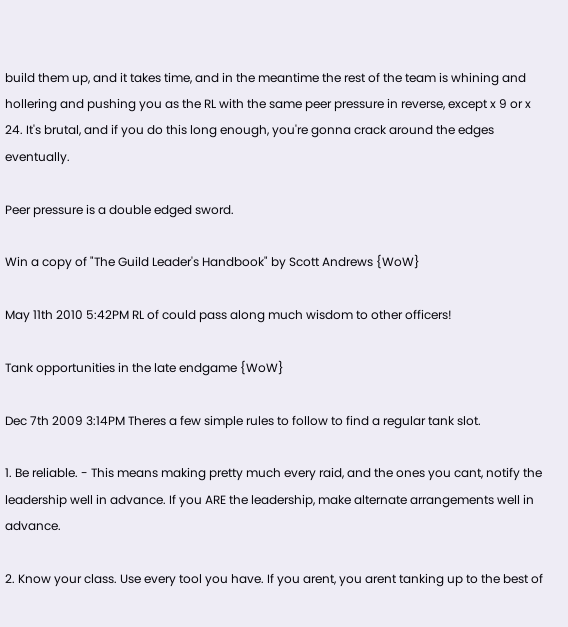build them up, and it takes time, and in the meantime the rest of the team is whining and hollering and pushing you as the RL with the same peer pressure in reverse, except x 9 or x 24. It's brutal, and if you do this long enough, you're gonna crack around the edges eventually.

Peer pressure is a double edged sword.

Win a copy of "The Guild Leader's Handbook" by Scott Andrews {WoW}

May 11th 2010 5:42PM RL of could pass along much wisdom to other officers!

Tank opportunities in the late endgame {WoW}

Dec 7th 2009 3:14PM Theres a few simple rules to follow to find a regular tank slot.

1. Be reliable. - This means making pretty much every raid, and the ones you cant, notify the leadership well in advance. If you ARE the leadership, make alternate arrangements well in advance.

2. Know your class. Use every tool you have. If you arent, you arent tanking up to the best of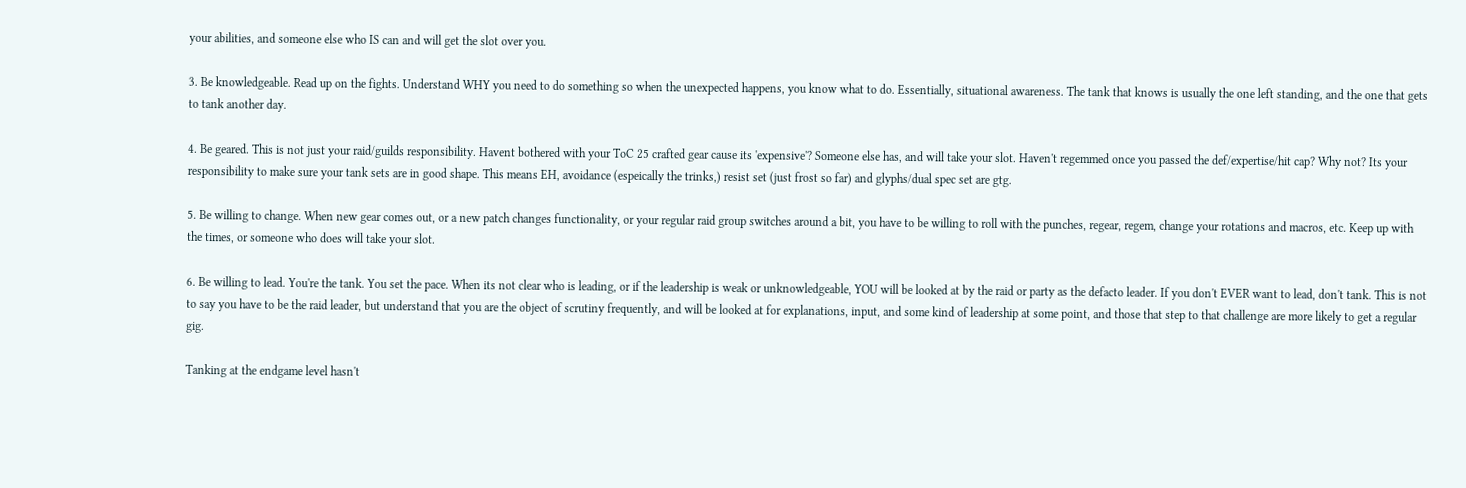your abilities, and someone else who IS can and will get the slot over you.

3. Be knowledgeable. Read up on the fights. Understand WHY you need to do something so when the unexpected happens, you know what to do. Essentially, situational awareness. The tank that knows is usually the one left standing, and the one that gets to tank another day.

4. Be geared. This is not just your raid/guilds responsibility. Havent bothered with your ToC 25 crafted gear cause its 'expensive'? Someone else has, and will take your slot. Haven't regemmed once you passed the def/expertise/hit cap? Why not? Its your responsibility to make sure your tank sets are in good shape. This means EH, avoidance (espeically the trinks,) resist set (just frost so far) and glyphs/dual spec set are gtg.

5. Be willing to change. When new gear comes out, or a new patch changes functionality, or your regular raid group switches around a bit, you have to be willing to roll with the punches, regear, regem, change your rotations and macros, etc. Keep up with the times, or someone who does will take your slot.

6. Be willing to lead. You're the tank. You set the pace. When its not clear who is leading, or if the leadership is weak or unknowledgeable, YOU will be looked at by the raid or party as the defacto leader. If you don't EVER want to lead, don't tank. This is not to say you have to be the raid leader, but understand that you are the object of scrutiny frequently, and will be looked at for explanations, input, and some kind of leadership at some point, and those that step to that challenge are more likely to get a regular gig.

Tanking at the endgame level hasn't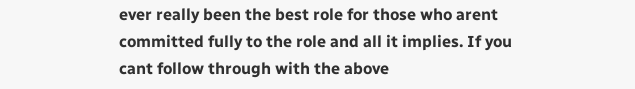ever really been the best role for those who arent committed fully to the role and all it implies. If you cant follow through with the above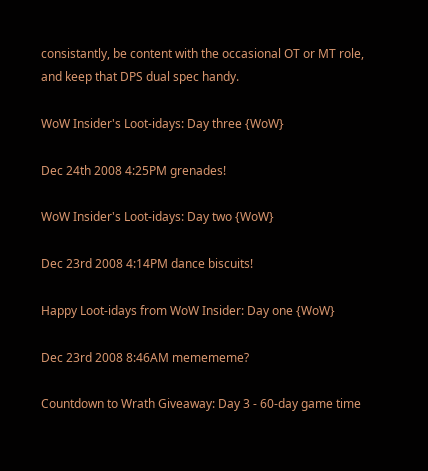consistantly, be content with the occasional OT or MT role, and keep that DPS dual spec handy.

WoW Insider's Loot-idays: Day three {WoW}

Dec 24th 2008 4:25PM grenades!

WoW Insider's Loot-idays: Day two {WoW}

Dec 23rd 2008 4:14PM dance biscuits!

Happy Loot-idays from WoW Insider: Day one {WoW}

Dec 23rd 2008 8:46AM memememe?

Countdown to Wrath Giveaway: Day 3 - 60-day game time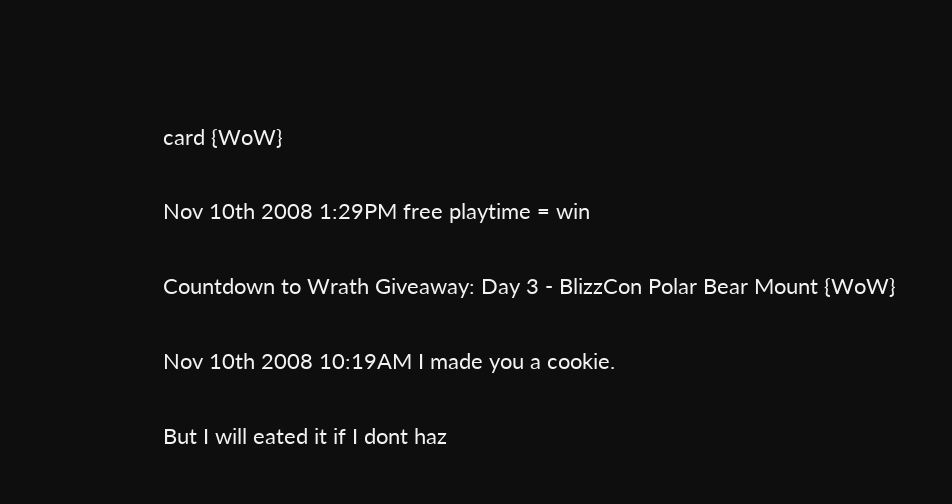card {WoW}

Nov 10th 2008 1:29PM free playtime = win

Countdown to Wrath Giveaway: Day 3 - BlizzCon Polar Bear Mount {WoW}

Nov 10th 2008 10:19AM I made you a cookie.

But I will eated it if I dont haz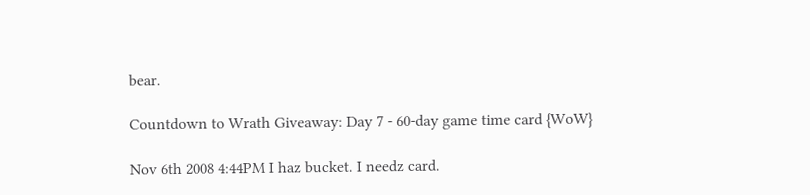bear.

Countdown to Wrath Giveaway: Day 7 - 60-day game time card {WoW}

Nov 6th 2008 4:44PM I haz bucket. I needz card.